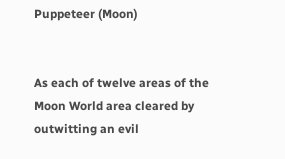Puppeteer (Moon)


As each of twelve areas of the Moon World area cleared by outwitting an evil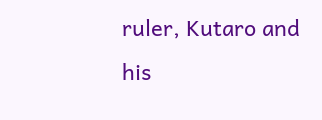ruler, Kutaro and his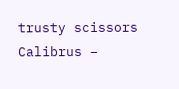trusty scissors Calibrus –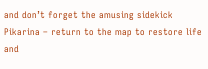and don’t forget the amusing sidekick Pikarina – return to the map to restore life and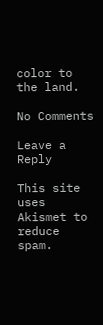color to the land.

No Comments

Leave a Reply

This site uses Akismet to reduce spam.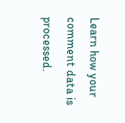Learn how your comment data is processed.